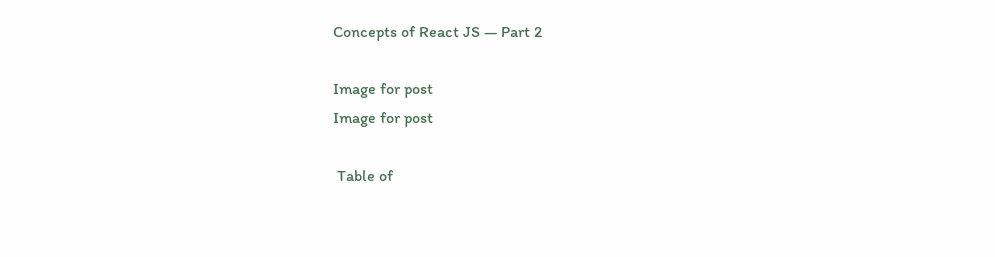Concepts of React JS — Part 2

Image for post
Image for post

 Table of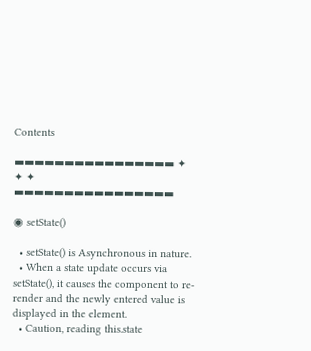Contents

▬▬▬▬▬▬▬▬▬▬▬▬▬▬▬▬ ✦ ✦ ✦ ▬▬▬▬▬▬▬▬▬▬▬▬▬▬▬▬

◉ setState()

  • setState() is Asynchronous in nature.
  • When a state update occurs via setState(), it causes the component to re-render and the newly entered value is displayed in the element.
  • Caution, reading this.state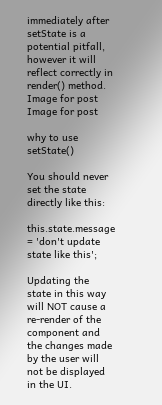immediately after setState is a potential pitfall, however it will reflect correctly in render() method.
Image for post
Image for post

why to use setState()

You should never set the state directly like this:

this.state.message = 'don't update state like this';

Updating the state in this way will NOT cause a re-render of the component and the changes made by the user will not be displayed in the UI.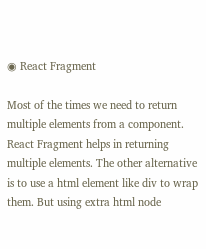◉ React Fragment

Most of the times we need to return multiple elements from a component. React Fragment helps in returning multiple elements. The other alternative is to use a html element like div to wrap them. But using extra html node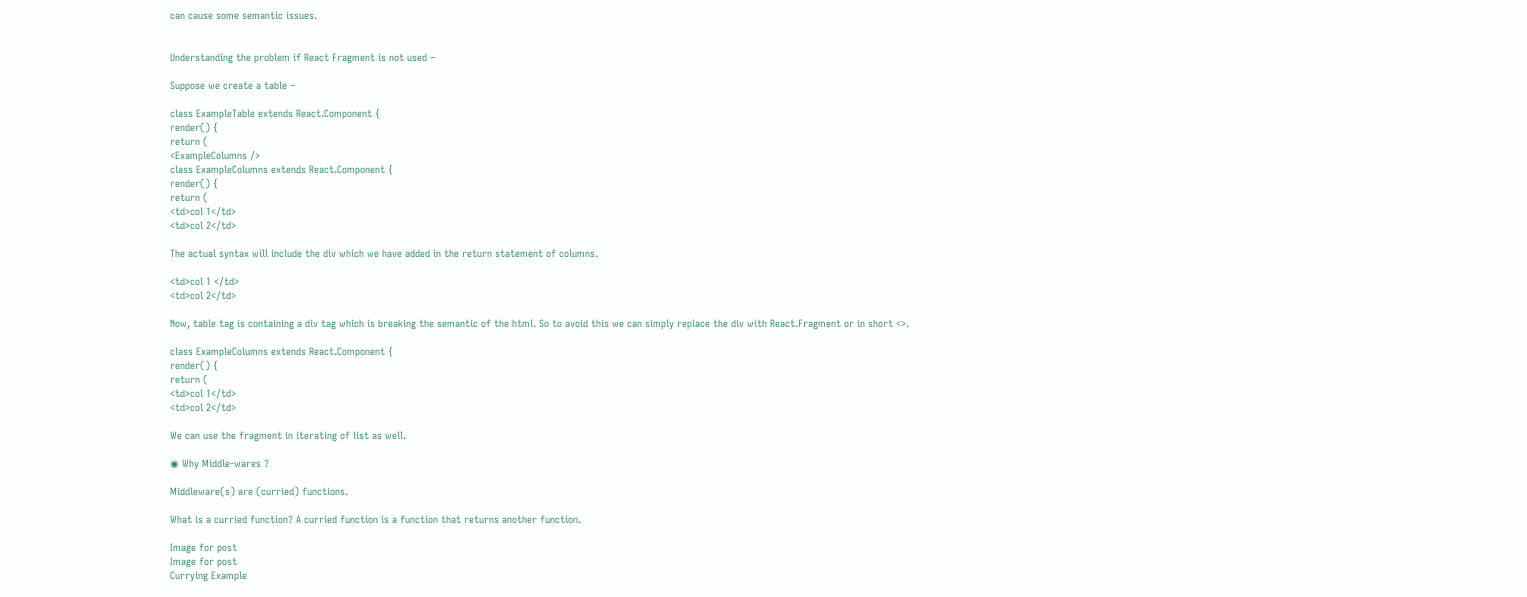can cause some semantic issues.


Understanding the problem if React Fragment is not used −

Suppose we create a table −

class ExampleTable extends React.Component {
render() {
return (
<ExampleColumns />
class ExampleColumns extends React.Component {
render() {
return (
<td>col 1</td>
<td>col 2</td>

The actual syntax will include the div which we have added in the return statement of columns.

<td>col 1 </td>
<td>col 2</td>

Now, table tag is containing a div tag which is breaking the semantic of the html. So to avoid this we can simply replace the div with React.Fragment or in short <>.

class ExampleColumns extends React.Component {
render() {
return (
<td>col 1</td>
<td>col 2</td>

We can use the fragment in iterating of list as well.

◉ Why Middle-wares ?

Middleware(s) are (curried) functions.

What is a curried function? A curried function is a function that returns another function.

Image for post
Image for post
Currying Example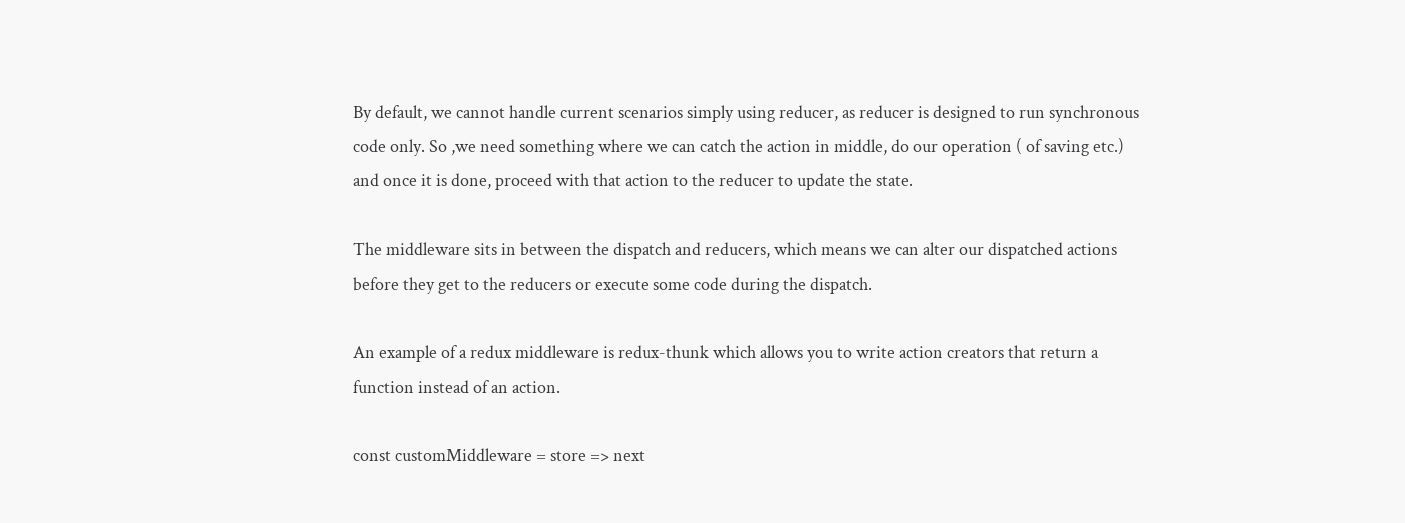By default, we cannot handle current scenarios simply using reducer, as reducer is designed to run synchronous code only. So ,we need something where we can catch the action in middle, do our operation ( of saving etc.) and once it is done, proceed with that action to the reducer to update the state.

The middleware sits in between the dispatch and reducers, which means we can alter our dispatched actions before they get to the reducers or execute some code during the dispatch.

An example of a redux middleware is redux-thunk which allows you to write action creators that return a function instead of an action.

const customMiddleware = store => next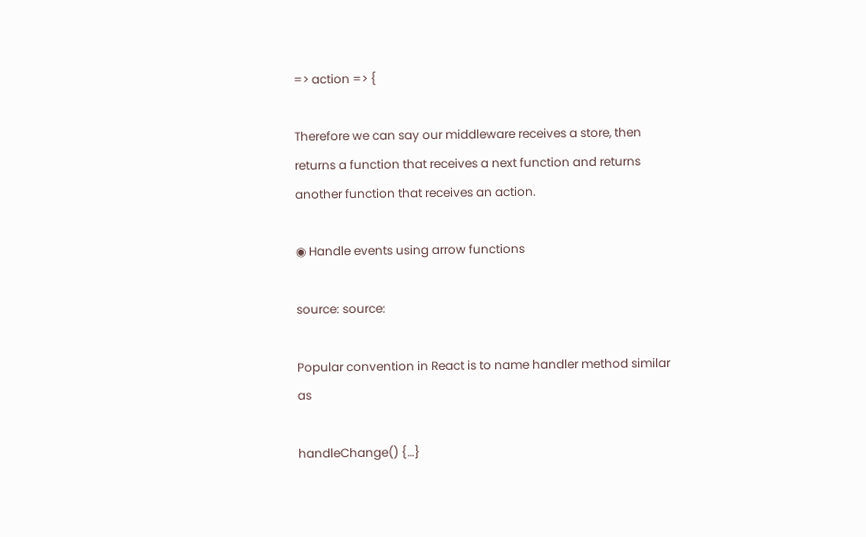=> action => {

Therefore we can say our middleware receives a store, then returns a function that receives a next function and returns another function that receives an action.

◉ Handle events using arrow functions

source: source:

Popular convention in React is to name handler method similar as

handleChange() {…}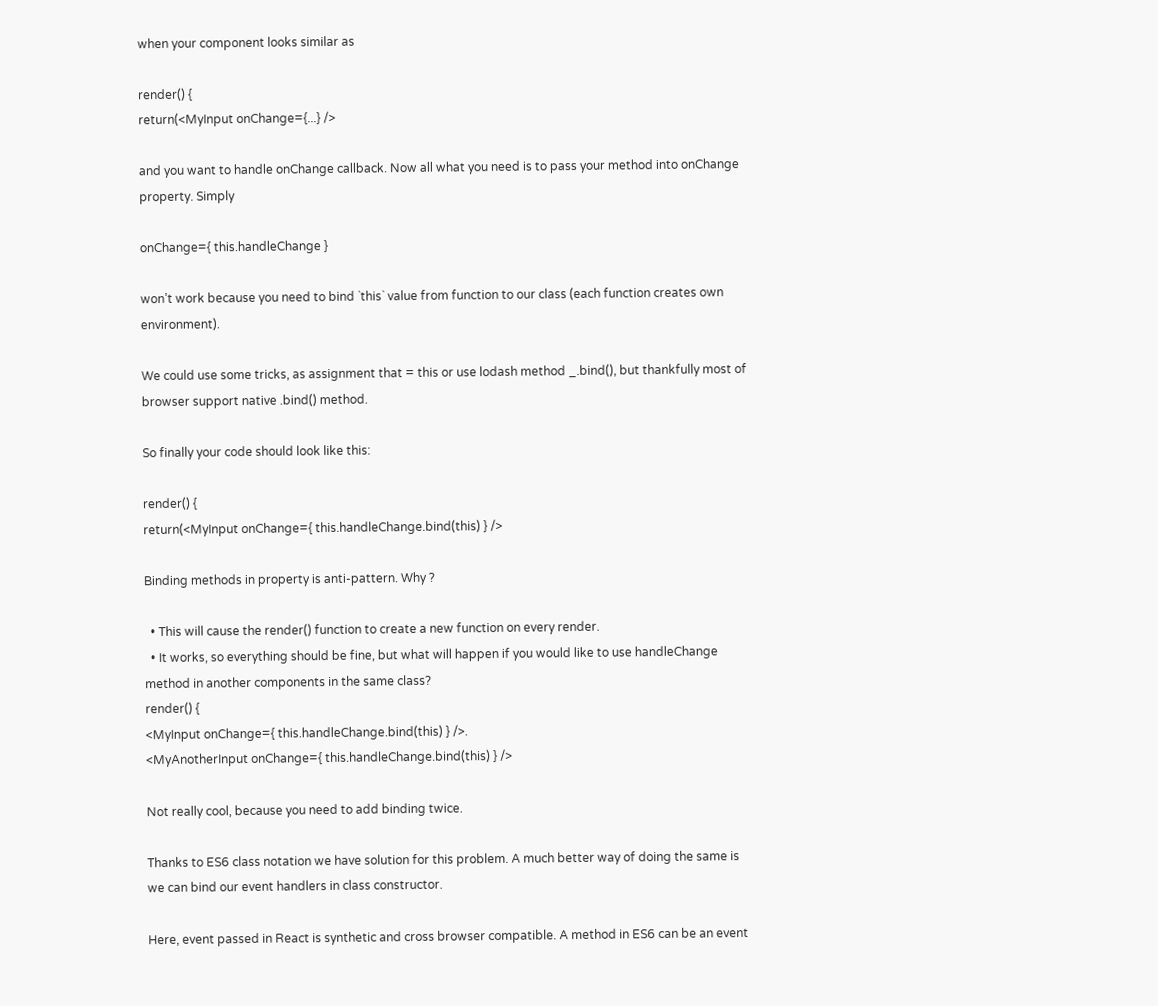when your component looks similar as

render() {
return(<MyInput onChange={...} />

and you want to handle onChange callback. Now all what you need is to pass your method into onChange property. Simply

onChange={ this.handleChange }

won’t work because you need to bind `this` value from function to our class (each function creates own environment).

We could use some tricks, as assignment that = this or use lodash method _.bind(), but thankfully most of browser support native .bind() method.

So finally your code should look like this:

render() {
return(<MyInput onChange={ this.handleChange.bind(this) } />

Binding methods in property is anti-pattern. Why ?

  • This will cause the render() function to create a new function on every render.
  • It works, so everything should be fine, but what will happen if you would like to use handleChange method in another components in the same class?
render() {
<MyInput onChange={ this.handleChange.bind(this) } />.
<MyAnotherInput onChange={ this.handleChange.bind(this) } />

Not really cool, because you need to add binding twice.

Thanks to ES6 class notation we have solution for this problem. A much better way of doing the same is we can bind our event handlers in class constructor.

Here, event passed in React is synthetic and cross browser compatible. A method in ES6 can be an event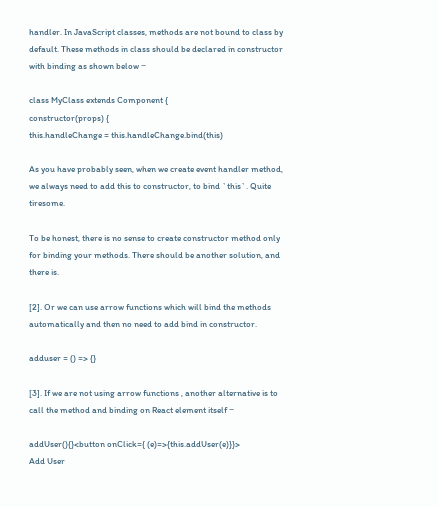handler. In JavaScript classes, methods are not bound to class by default. These methods in class should be declared in constructor with binding as shown below −

class MyClass extends Component {
constructor(props) {
this.handleChange = this.handleChange.bind(this)

As you have probably seen, when we create event handler method, we always need to add this to constructor, to bind `this`. Quite tiresome.

To be honest, there is no sense to create constructor method only for binding your methods. There should be another solution, and there is.

[2]. Or we can use arrow functions which will bind the methods automatically and then no need to add bind in constructor.

adduser = () => {}

[3]. If we are not using arrow functions , another alternative is to call the method and binding on React element itself −

addUser(){}<button onClick={ (e)=>{this.addUser(e)}}>
Add User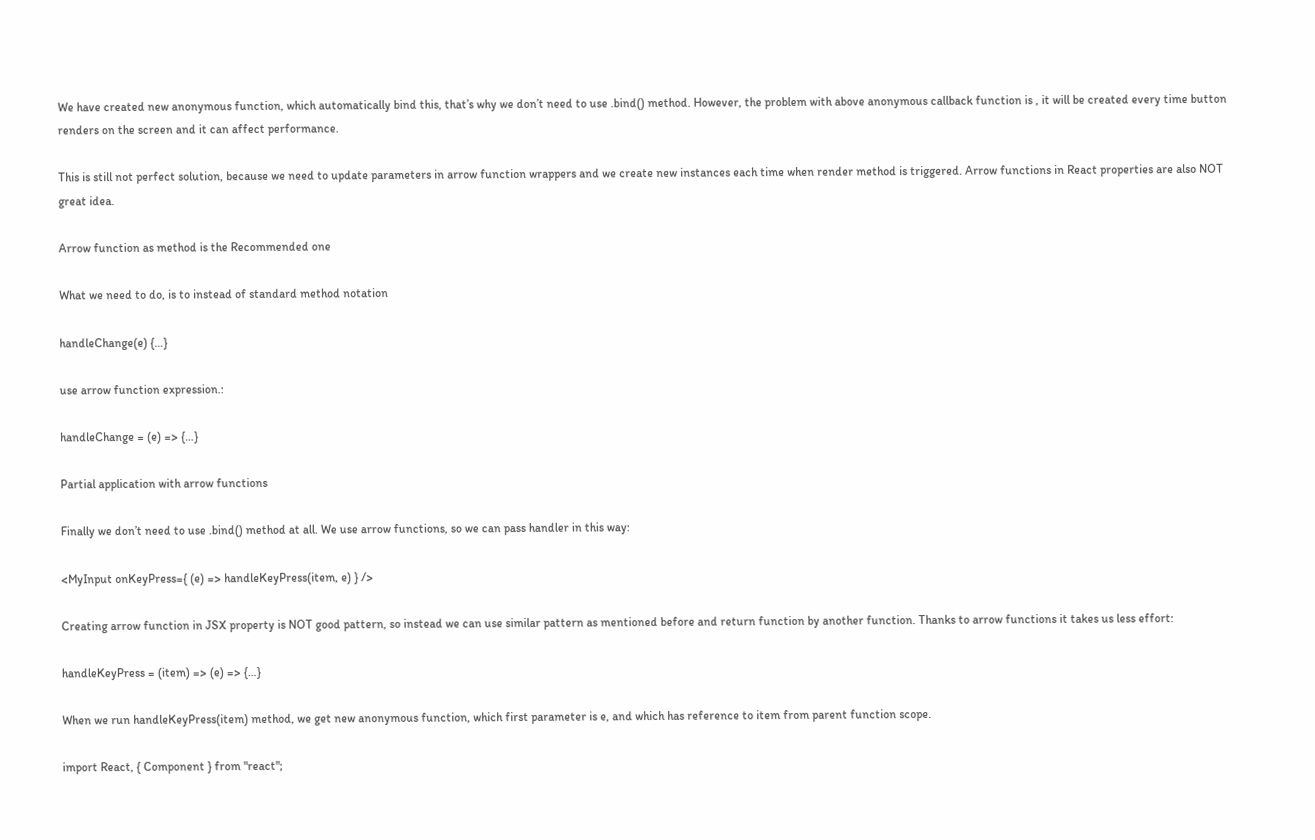We have created new anonymous function, which automatically bind this, that’s why we don’t need to use .bind() method. However, the problem with above anonymous callback function is , it will be created every time button renders on the screen and it can affect performance.

This is still not perfect solution, because we need to update parameters in arrow function wrappers and we create new instances each time when render method is triggered. Arrow functions in React properties are also NOT great idea.

Arrow function as method is the Recommended one

What we need to do, is to instead of standard method notation

handleChange(e) {…}

use arrow function expression.:

handleChange = (e) => {…}

Partial application with arrow functions

Finally we don’t need to use .bind() method at all. We use arrow functions, so we can pass handler in this way:

<MyInput onKeyPress={ (e) => handleKeyPress(item, e) } />

Creating arrow function in JSX property is NOT good pattern, so instead we can use similar pattern as mentioned before and return function by another function. Thanks to arrow functions it takes us less effort:

handleKeyPress = (item) => (e) => {…}

When we run handleKeyPress(item) method, we get new anonymous function, which first parameter is e, and which has reference to item from parent function scope.

import React, { Component } from "react";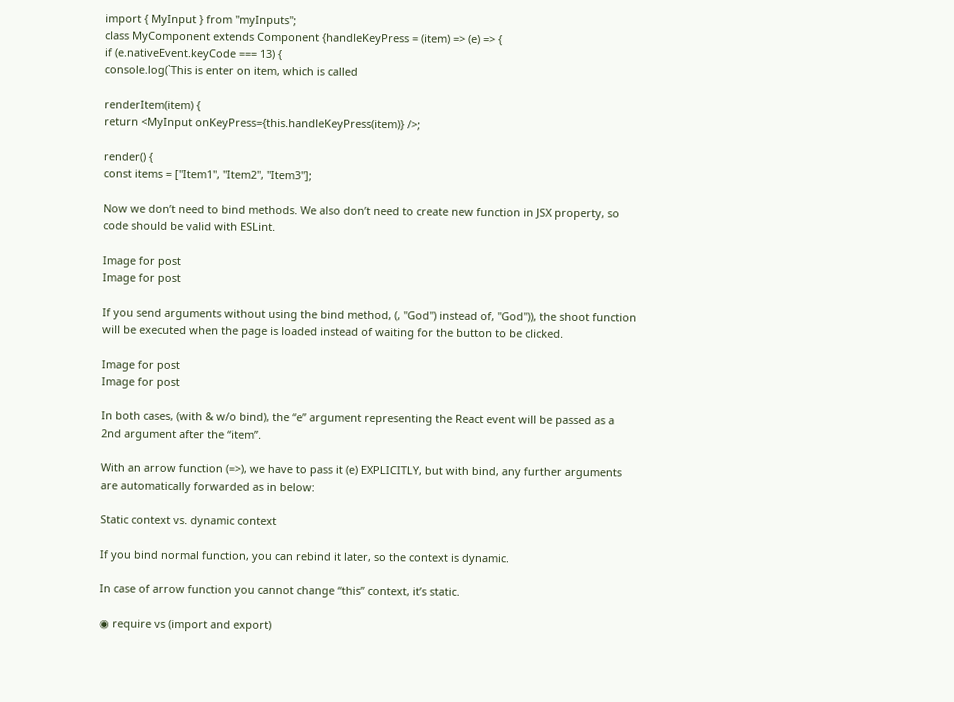import { MyInput } from "myInputs";
class MyComponent extends Component {handleKeyPress = (item) => (e) => {
if (e.nativeEvent.keyCode === 13) {
console.log(`This is enter on item, which is called

renderItem(item) {
return <MyInput onKeyPress={this.handleKeyPress(item)} />;

render() {
const items = ["Item1", "Item2", "Item3"];

Now we don’t need to bind methods. We also don’t need to create new function in JSX property, so code should be valid with ESLint.

Image for post
Image for post

If you send arguments without using the bind method, (, "God") instead of, "God")), the shoot function will be executed when the page is loaded instead of waiting for the button to be clicked.

Image for post
Image for post

In both cases, (with & w/o bind), the “e” argument representing the React event will be passed as a 2nd argument after the “item”.

With an arrow function (=>), we have to pass it (e) EXPLICITLY, but with bind, any further arguments are automatically forwarded as in below:

Static context vs. dynamic context

If you bind normal function, you can rebind it later, so the context is dynamic.

In case of arrow function you cannot change “this” context, it’s static.

◉ require vs (import and export)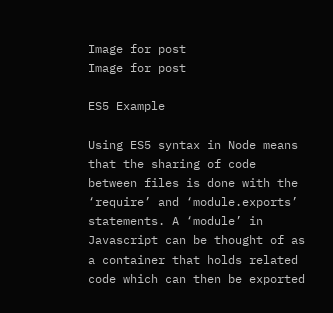Image for post
Image for post

ES5 Example

Using ES5 syntax in Node means that the sharing of code between files is done with the ‘require’ and ‘module.exports’ statements. A ‘module’ in Javascript can be thought of as a container that holds related code which can then be exported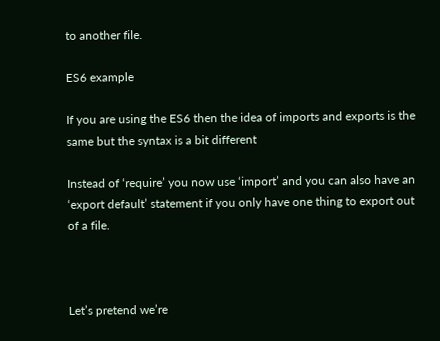to another file.

ES6 example

If you are using the ES6 then the idea of imports and exports is the same but the syntax is a bit different

Instead of ‘require’ you now use ‘import’ and you can also have an ‘export default’ statement if you only have one thing to export out of a file.



Let’s pretend we’re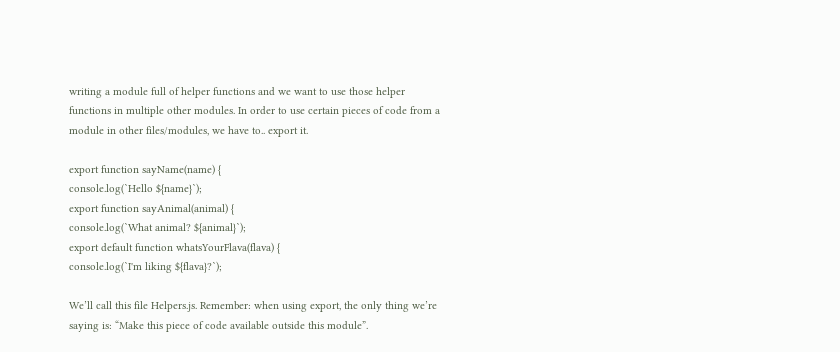writing a module full of helper functions and we want to use those helper functions in multiple other modules. In order to use certain pieces of code from a module in other files/modules, we have to.. export it.

export function sayName(name) {
console.log(`Hello ${name}`);
export function sayAnimal(animal) {
console.log(`What animal? ${animal}`);
export default function whatsYourFlava(flava) {
console.log(`I'm liking ${flava}?`);

We’ll call this file Helpers.js. Remember: when using export, the only thing we’re saying is: “Make this piece of code available outside this module”.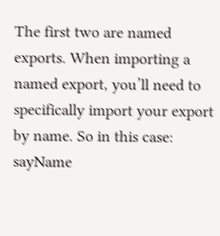The first two are named exports. When importing a named export, you’ll need to specifically import your export by name. So in this case: sayName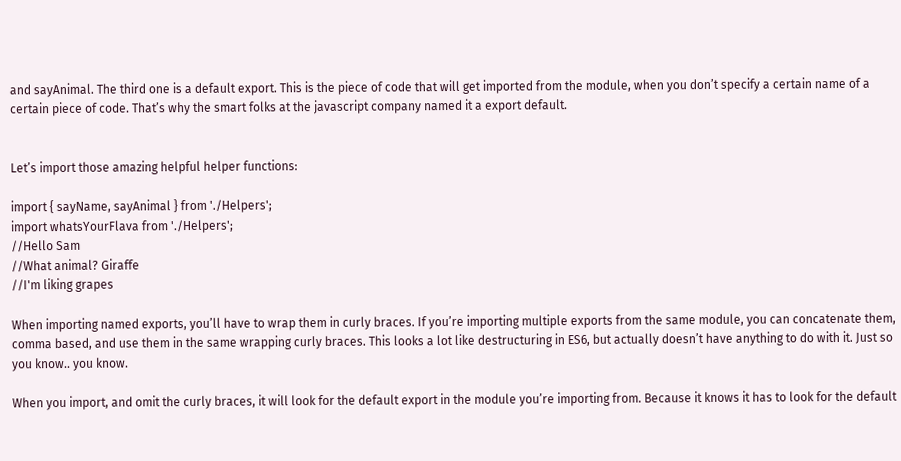and sayAnimal. The third one is a default export. This is the piece of code that will get imported from the module, when you don’t specify a certain name of a certain piece of code. That’s why the smart folks at the javascript company named it a export default.


Let’s import those amazing helpful helper functions:

import { sayName, sayAnimal } from './Helpers';
import whatsYourFlava from './Helpers';
//Hello Sam
//What animal? Giraffe
//I'm liking grapes

When importing named exports, you’ll have to wrap them in curly braces. If you’re importing multiple exports from the same module, you can concatenate them, comma based, and use them in the same wrapping curly braces. This looks a lot like destructuring in ES6, but actually doesn’t have anything to do with it. Just so you know.. you know.

When you import, and omit the curly braces, it will look for the default export in the module you’re importing from. Because it knows it has to look for the default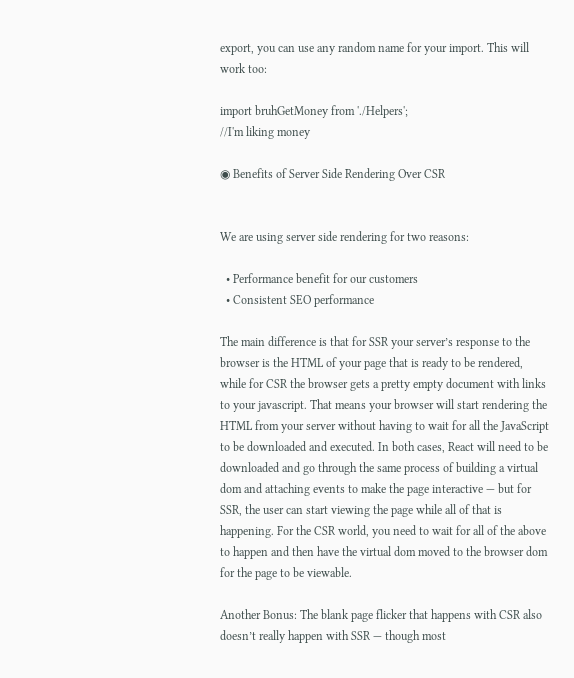export, you can use any random name for your import. This will work too:

import bruhGetMoney from './Helpers';
//I'm liking money

◉ Benefits of Server Side Rendering Over CSR


We are using server side rendering for two reasons:

  • Performance benefit for our customers
  • Consistent SEO performance

The main difference is that for SSR your server’s response to the browser is the HTML of your page that is ready to be rendered, while for CSR the browser gets a pretty empty document with links to your javascript. That means your browser will start rendering the HTML from your server without having to wait for all the JavaScript to be downloaded and executed. In both cases, React will need to be downloaded and go through the same process of building a virtual dom and attaching events to make the page interactive — but for SSR, the user can start viewing the page while all of that is happening. For the CSR world, you need to wait for all of the above to happen and then have the virtual dom moved to the browser dom for the page to be viewable.

Another Bonus: The blank page flicker that happens with CSR also doesn’t really happen with SSR — though most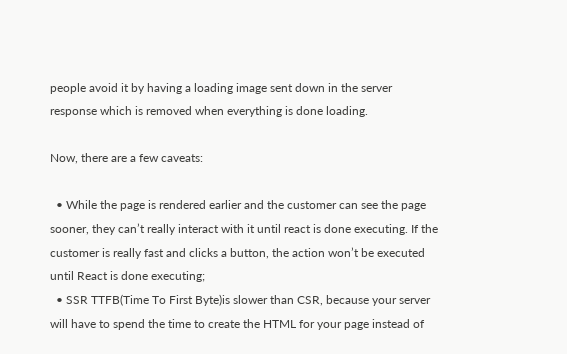people avoid it by having a loading image sent down in the server response which is removed when everything is done loading.

Now, there are a few caveats:

  • While the page is rendered earlier and the customer can see the page sooner, they can’t really interact with it until react is done executing. If the customer is really fast and clicks a button, the action won’t be executed until React is done executing;
  • SSR TTFB(Time To First Byte)is slower than CSR, because your server will have to spend the time to create the HTML for your page instead of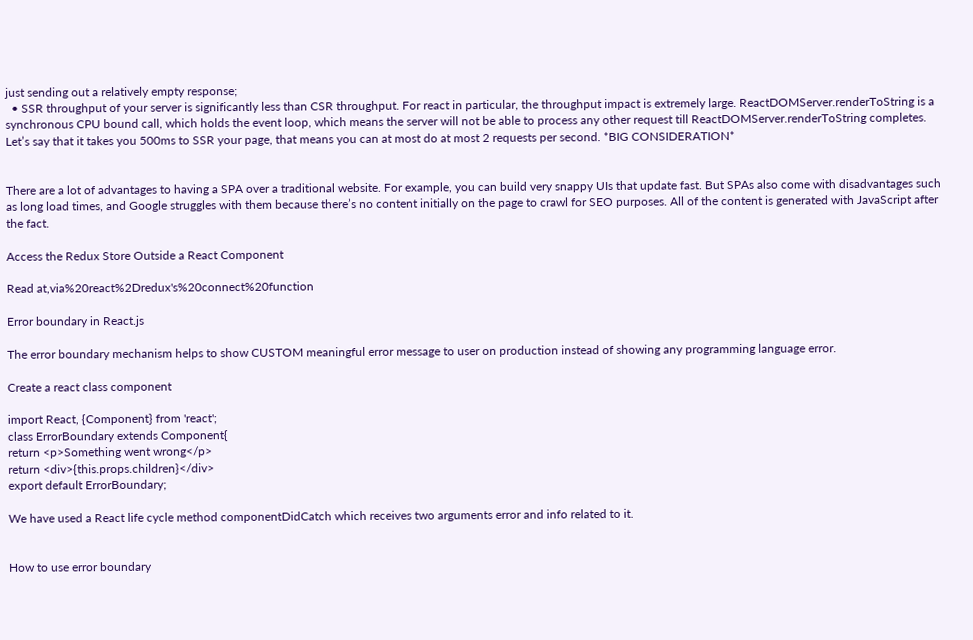just sending out a relatively empty response;
  • SSR throughput of your server is significantly less than CSR throughput. For react in particular, the throughput impact is extremely large. ReactDOMServer.renderToString is a synchronous CPU bound call, which holds the event loop, which means the server will not be able to process any other request till ReactDOMServer.renderToString completes. Let’s say that it takes you 500ms to SSR your page, that means you can at most do at most 2 requests per second. *BIG CONSIDERATION*


There are a lot of advantages to having a SPA over a traditional website. For example, you can build very snappy UIs that update fast. But SPAs also come with disadvantages such as long load times, and Google struggles with them because there’s no content initially on the page to crawl for SEO purposes. All of the content is generated with JavaScript after the fact.

Access the Redux Store Outside a React Component

Read at,via%20react%2Dredux's%20connect%20function

Error boundary in React.js

The error boundary mechanism helps to show CUSTOM meaningful error message to user on production instead of showing any programming language error.

Create a react class component

import React, {Component} from 'react';
class ErrorBoundary extends Component{
return <p>Something went wrong</p>
return <div>{this.props.children}</div>
export default ErrorBoundary;

We have used a React life cycle method componentDidCatch which receives two arguments error and info related to it.


How to use error boundary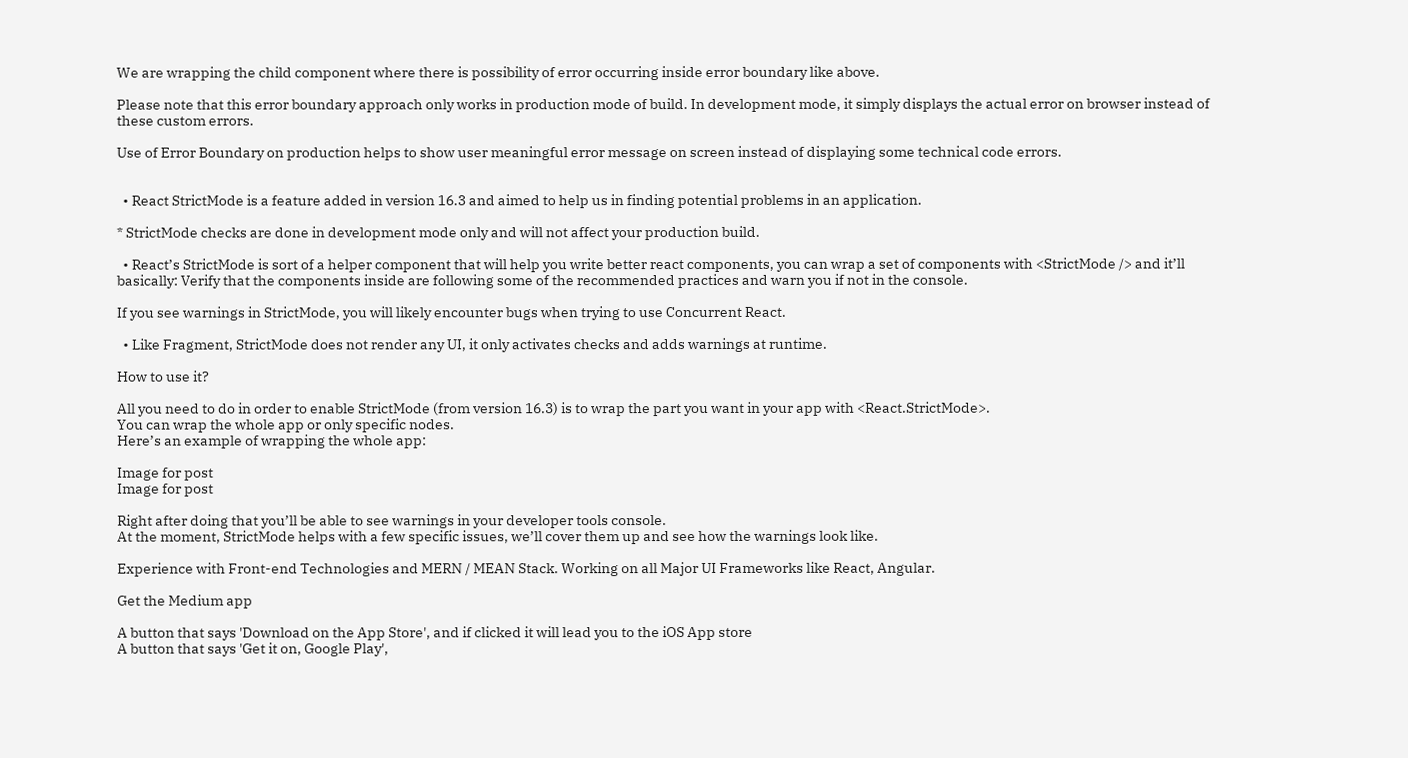We are wrapping the child component where there is possibility of error occurring inside error boundary like above.

Please note that this error boundary approach only works in production mode of build. In development mode, it simply displays the actual error on browser instead of these custom errors.

Use of Error Boundary on production helps to show user meaningful error message on screen instead of displaying some technical code errors.


  • React StrictMode is a feature added in version 16.3 and aimed to help us in finding potential problems in an application.

* StrictMode checks are done in development mode only and will not affect your production build.

  • React’s StrictMode is sort of a helper component that will help you write better react components, you can wrap a set of components with <StrictMode /> and it’ll basically: Verify that the components inside are following some of the recommended practices and warn you if not in the console.

If you see warnings in StrictMode, you will likely encounter bugs when trying to use Concurrent React.

  • Like Fragment, StrictMode does not render any UI, it only activates checks and adds warnings at runtime.

How to use it?

All you need to do in order to enable StrictMode (from version 16.3) is to wrap the part you want in your app with <React.StrictMode>.
You can wrap the whole app or only specific nodes.
Here’s an example of wrapping the whole app:

Image for post
Image for post

Right after doing that you’ll be able to see warnings in your developer tools console.
At the moment, StrictMode helps with a few specific issues, we’ll cover them up and see how the warnings look like.

Experience with Front-end Technologies and MERN / MEAN Stack. Working on all Major UI Frameworks like React, Angular.

Get the Medium app

A button that says 'Download on the App Store', and if clicked it will lead you to the iOS App store
A button that says 'Get it on, Google Play',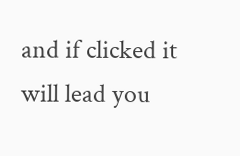and if clicked it will lead you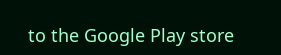to the Google Play store